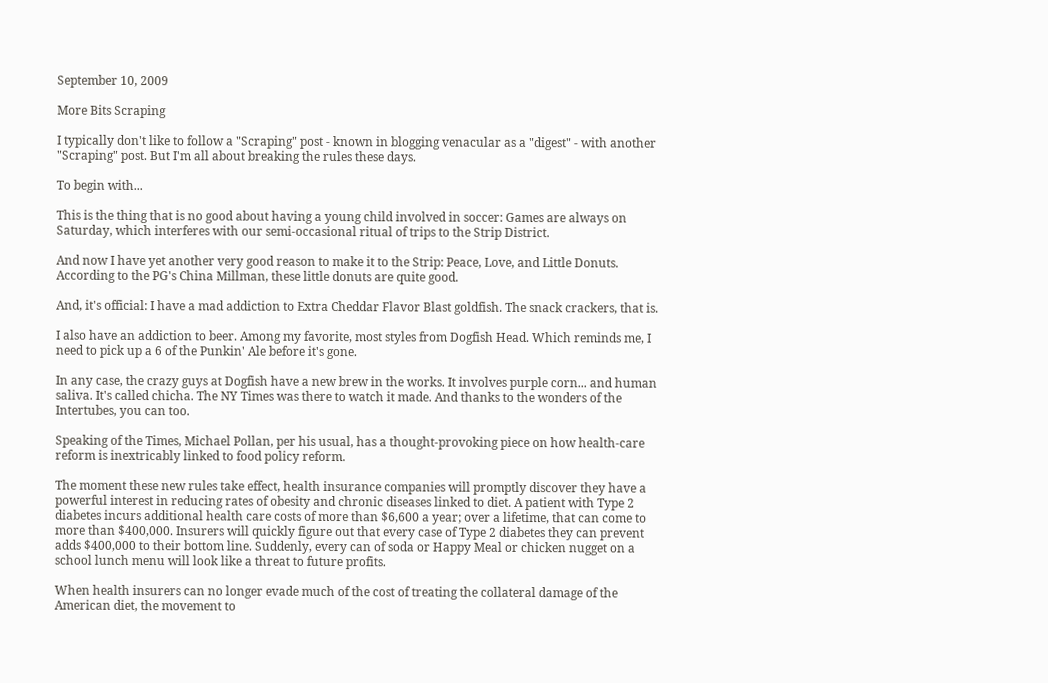September 10, 2009

More Bits Scraping

I typically don't like to follow a "Scraping" post - known in blogging venacular as a "digest" - with another "Scraping" post. But I'm all about breaking the rules these days.

To begin with...

This is the thing that is no good about having a young child involved in soccer: Games are always on Saturday, which interferes with our semi-occasional ritual of trips to the Strip District.

And now I have yet another very good reason to make it to the Strip: Peace, Love, and Little Donuts. According to the PG's China Millman, these little donuts are quite good.

And, it's official: I have a mad addiction to Extra Cheddar Flavor Blast goldfish. The snack crackers, that is.

I also have an addiction to beer. Among my favorite, most styles from Dogfish Head. Which reminds me, I need to pick up a 6 of the Punkin' Ale before it's gone.

In any case, the crazy guys at Dogfish have a new brew in the works. It involves purple corn... and human saliva. It's called chicha. The NY Times was there to watch it made. And thanks to the wonders of the Intertubes, you can too.

Speaking of the Times, Michael Pollan, per his usual, has a thought-provoking piece on how health-care reform is inextricably linked to food policy reform.

The moment these new rules take effect, health insurance companies will promptly discover they have a powerful interest in reducing rates of obesity and chronic diseases linked to diet. A patient with Type 2 diabetes incurs additional health care costs of more than $6,600 a year; over a lifetime, that can come to more than $400,000. Insurers will quickly figure out that every case of Type 2 diabetes they can prevent adds $400,000 to their bottom line. Suddenly, every can of soda or Happy Meal or chicken nugget on a school lunch menu will look like a threat to future profits.

When health insurers can no longer evade much of the cost of treating the collateral damage of the American diet, the movement to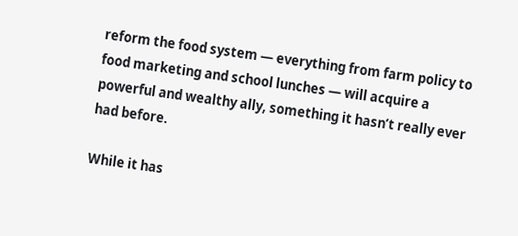reform the food system — everything from farm policy to food marketing and school lunches — will acquire a powerful and wealthy ally, something it hasn’t really ever had before.

While it has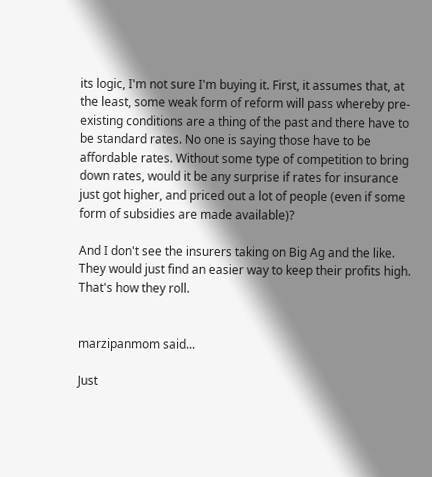its logic, I'm not sure I'm buying it. First, it assumes that, at the least, some weak form of reform will pass whereby pre-existing conditions are a thing of the past and there have to be standard rates. No one is saying those have to be affordable rates. Without some type of competition to bring down rates, would it be any surprise if rates for insurance just got higher, and priced out a lot of people (even if some form of subsidies are made available)?

And I don't see the insurers taking on Big Ag and the like. They would just find an easier way to keep their profits high. That's how they roll.


marzipanmom said...

Just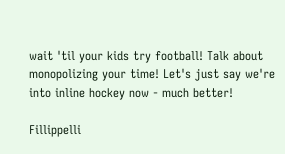wait 'til your kids try football! Talk about monopolizing your time! Let's just say we're into inline hockey now - much better!

Fillippelli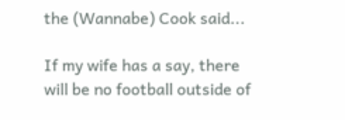the (Wannabe) Cook said...

If my wife has a say, there will be no football outside of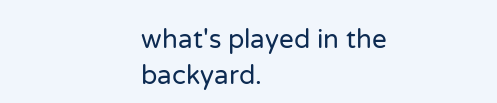what's played in the backyard.